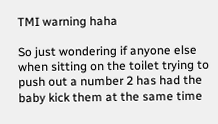TMI warning haha

So just wondering if anyone else when sitting on the toilet trying to push out a number 2 has had the baby kick them at the same time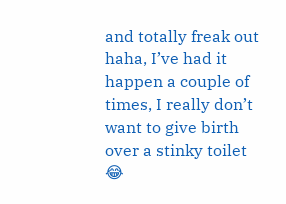and totally freak out haha, I’ve had it happen a couple of times, I really don’t want to give birth over a stinky toilet 😂